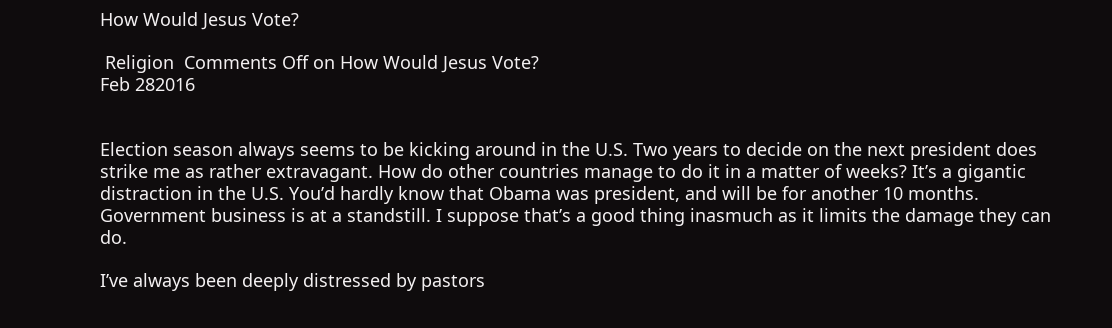How Would Jesus Vote?

 Religion  Comments Off on How Would Jesus Vote?
Feb 282016


Election season always seems to be kicking around in the U.S. Two years to decide on the next president does strike me as rather extravagant. How do other countries manage to do it in a matter of weeks? It’s a gigantic distraction in the U.S. You’d hardly know that Obama was president, and will be for another 10 months. Government business is at a standstill. I suppose that’s a good thing inasmuch as it limits the damage they can do.

I’ve always been deeply distressed by pastors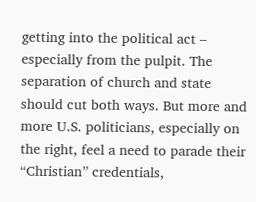getting into the political act – especially from the pulpit. The separation of church and state should cut both ways. But more and more U.S. politicians, especially on the right, feel a need to parade their “Christian” credentials,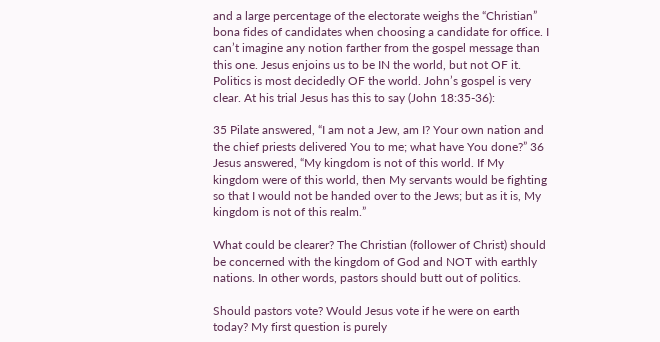and a large percentage of the electorate weighs the “Christian” bona fides of candidates when choosing a candidate for office. I can’t imagine any notion farther from the gospel message than this one. Jesus enjoins us to be IN the world, but not OF it. Politics is most decidedly OF the world. John’s gospel is very clear. At his trial Jesus has this to say (John 18:35-36):

35 Pilate answered, “I am not a Jew, am I? Your own nation and the chief priests delivered You to me; what have You done?” 36 Jesus answered, “My kingdom is not of this world. If My kingdom were of this world, then My servants would be fighting so that I would not be handed over to the Jews; but as it is, My kingdom is not of this realm.”

What could be clearer? The Christian (follower of Christ) should be concerned with the kingdom of God and NOT with earthly nations. In other words, pastors should butt out of politics.

Should pastors vote? Would Jesus vote if he were on earth today? My first question is purely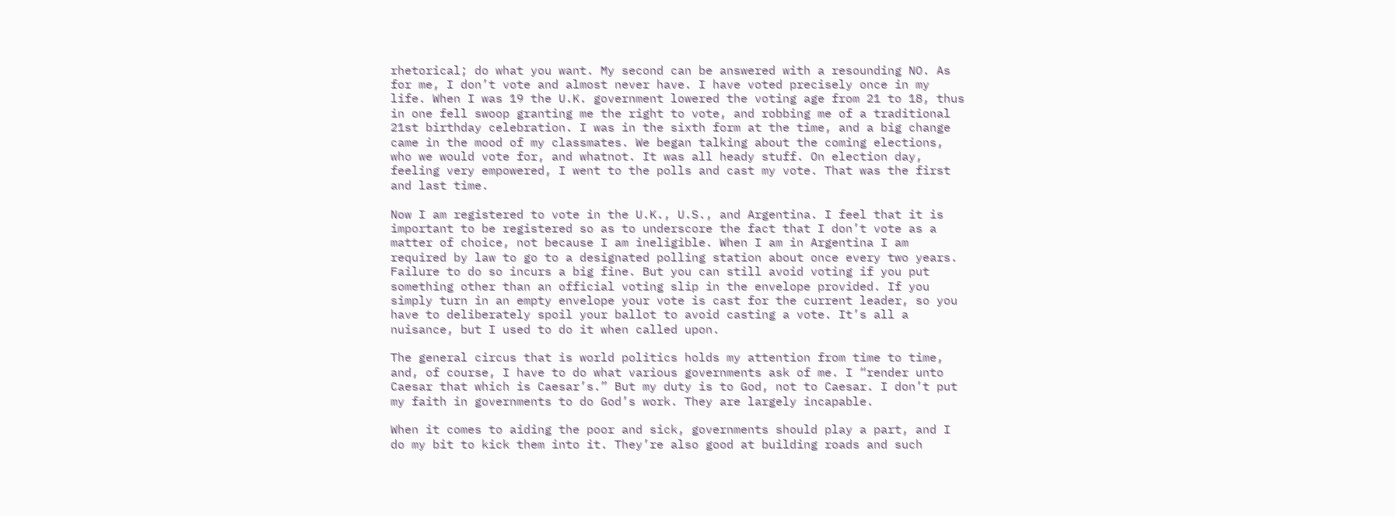rhetorical; do what you want. My second can be answered with a resounding NO. As for me, I don’t vote and almost never have. I have voted precisely once in my life. When I was 19 the U.K. government lowered the voting age from 21 to 18, thus in one fell swoop granting me the right to vote, and robbing me of a traditional 21st birthday celebration. I was in the sixth form at the time, and a big change came in the mood of my classmates. We began talking about the coming elections, who we would vote for, and whatnot. It was all heady stuff. On election day, feeling very empowered, I went to the polls and cast my vote. That was the first and last time.

Now I am registered to vote in the U.K., U.S., and Argentina. I feel that it is important to be registered so as to underscore the fact that I don’t vote as a matter of choice, not because I am ineligible. When I am in Argentina I am required by law to go to a designated polling station about once every two years. Failure to do so incurs a big fine. But you can still avoid voting if you put something other than an official voting slip in the envelope provided. If you simply turn in an empty envelope your vote is cast for the current leader, so you have to deliberately spoil your ballot to avoid casting a vote. It’s all a nuisance, but I used to do it when called upon.

The general circus that is world politics holds my attention from time to time, and, of course, I have to do what various governments ask of me. I “render unto Caesar that which is Caesar’s.” But my duty is to God, not to Caesar. I don’t put my faith in governments to do God’s work. They are largely incapable.

When it comes to aiding the poor and sick, governments should play a part, and I do my bit to kick them into it. They’re also good at building roads and such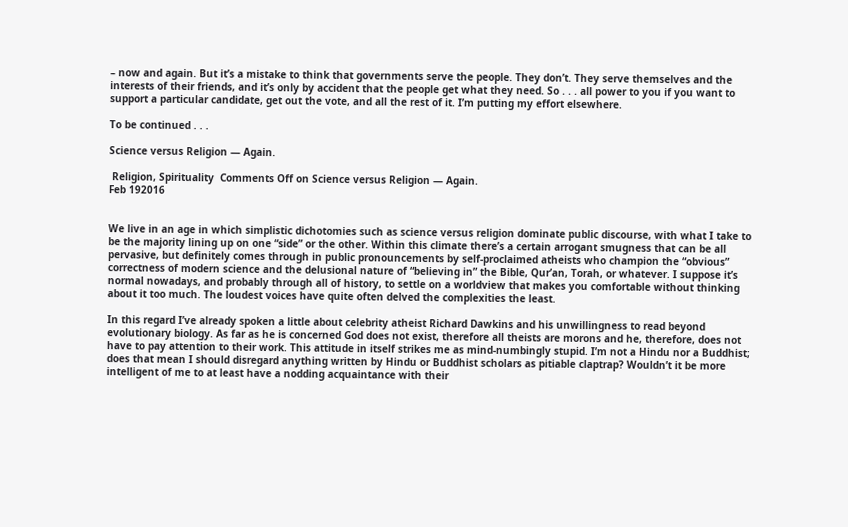– now and again. But it’s a mistake to think that governments serve the people. They don’t. They serve themselves and the interests of their friends, and it’s only by accident that the people get what they need. So . . . all power to you if you want to support a particular candidate, get out the vote, and all the rest of it. I’m putting my effort elsewhere.

To be continued . . .

Science versus Religion — Again.

 Religion, Spirituality  Comments Off on Science versus Religion — Again.
Feb 192016


We live in an age in which simplistic dichotomies such as science versus religion dominate public discourse, with what I take to be the majority lining up on one “side” or the other. Within this climate there’s a certain arrogant smugness that can be all pervasive, but definitely comes through in public pronouncements by self-proclaimed atheists who champion the “obvious” correctness of modern science and the delusional nature of “believing in” the Bible, Qur’an, Torah, or whatever. I suppose it’s normal nowadays, and probably through all of history, to settle on a worldview that makes you comfortable without thinking about it too much. The loudest voices have quite often delved the complexities the least.

In this regard I’ve already spoken a little about celebrity atheist Richard Dawkins and his unwillingness to read beyond evolutionary biology. As far as he is concerned God does not exist, therefore all theists are morons and he, therefore, does not have to pay attention to their work. This attitude in itself strikes me as mind-numbingly stupid. I’m not a Hindu nor a Buddhist; does that mean I should disregard anything written by Hindu or Buddhist scholars as pitiable claptrap? Wouldn’t it be more intelligent of me to at least have a nodding acquaintance with their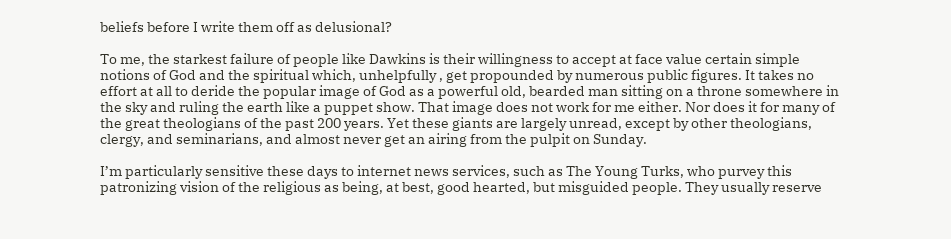beliefs before I write them off as delusional?

To me, the starkest failure of people like Dawkins is their willingness to accept at face value certain simple notions of God and the spiritual which, unhelpfully , get propounded by numerous public figures. It takes no effort at all to deride the popular image of God as a powerful old, bearded man sitting on a throne somewhere in the sky and ruling the earth like a puppet show. That image does not work for me either. Nor does it for many of the great theologians of the past 200 years. Yet these giants are largely unread, except by other theologians, clergy, and seminarians, and almost never get an airing from the pulpit on Sunday.

I’m particularly sensitive these days to internet news services, such as The Young Turks, who purvey this patronizing vision of the religious as being, at best, good hearted, but misguided people. They usually reserve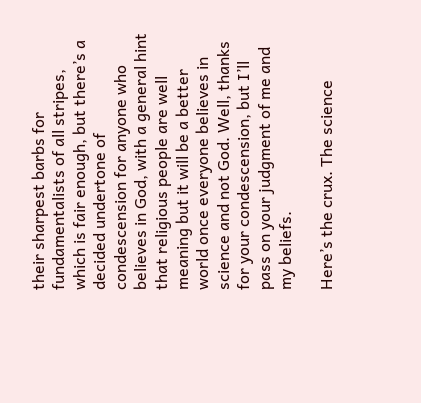their sharpest barbs for fundamentalists of all stripes, which is fair enough, but there’s a decided undertone of condescension for anyone who believes in God, with a general hint that religious people are well meaning but it will be a better world once everyone believes in science and not God. Well, thanks for your condescension, but I’ll pass on your judgment of me and my beliefs.

Here’s the crux. The science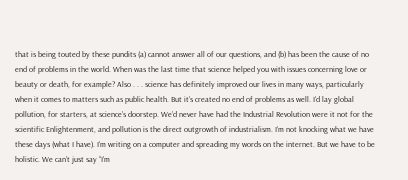that is being touted by these pundits (a) cannot answer all of our questions, and (b) has been the cause of no end of problems in the world. When was the last time that science helped you with issues concerning love or beauty or death, for example? Also . . . science has definitely improved our lives in many ways, particularly when it comes to matters such as public health. But it’s created no end of problems as well. I’d lay global pollution, for starters, at science’s doorstep. We’d never have had the Industrial Revolution were it not for the scientific Enlightenment, and pollution is the direct outgrowth of industrialism. I’m not knocking what we have these days (what I have). I’m writing on a computer and spreading my words on the internet. But we have to be holistic. We can’t just say “I’m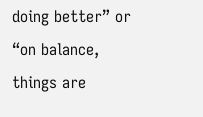doing better” or “on balance, things are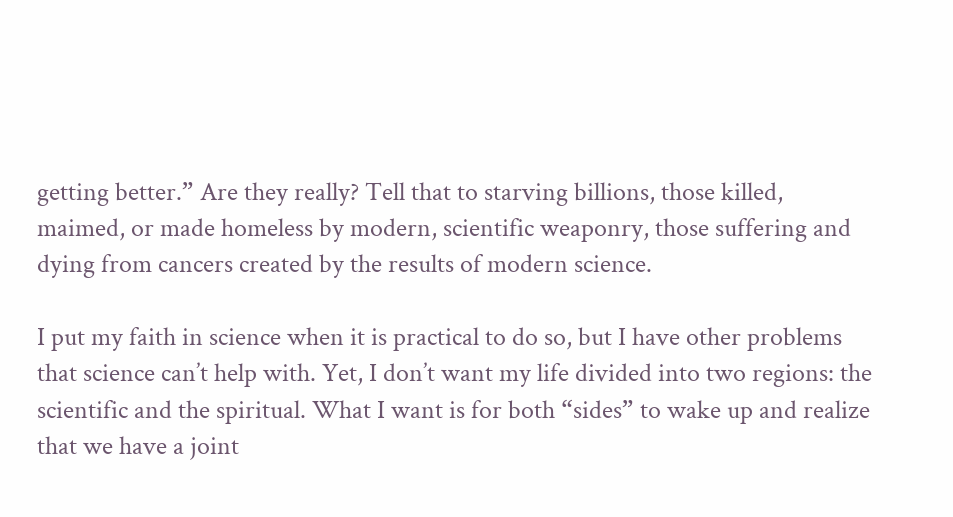getting better.” Are they really? Tell that to starving billions, those killed, maimed, or made homeless by modern, scientific weaponry, those suffering and dying from cancers created by the results of modern science.

I put my faith in science when it is practical to do so, but I have other problems that science can’t help with. Yet, I don’t want my life divided into two regions: the scientific and the spiritual. What I want is for both “sides” to wake up and realize that we have a joint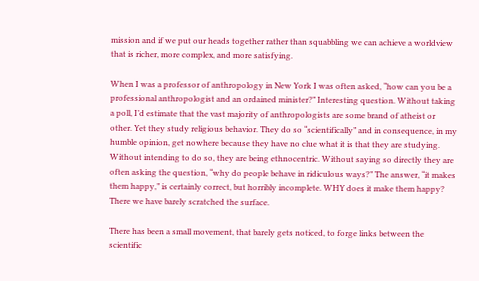mission and if we put our heads together rather than squabbling we can achieve a worldview that is richer, more complex, and more satisfying.

When I was a professor of anthropology in New York I was often asked, “how can you be a professional anthropologist and an ordained minister?” Interesting question. Without taking a poll, I’d estimate that the vast majority of anthropologists are some brand of atheist or other. Yet they study religious behavior. They do so “scientifically” and in consequence, in my humble opinion, get nowhere because they have no clue what it is that they are studying. Without intending to do so, they are being ethnocentric. Without saying so directly they are often asking the question, “why do people behave in ridiculous ways?” The answer, “it makes them happy,” is certainly correct, but horribly incomplete. WHY does it make them happy? There we have barely scratched the surface.

There has been a small movement, that barely gets noticed, to forge links between the scientific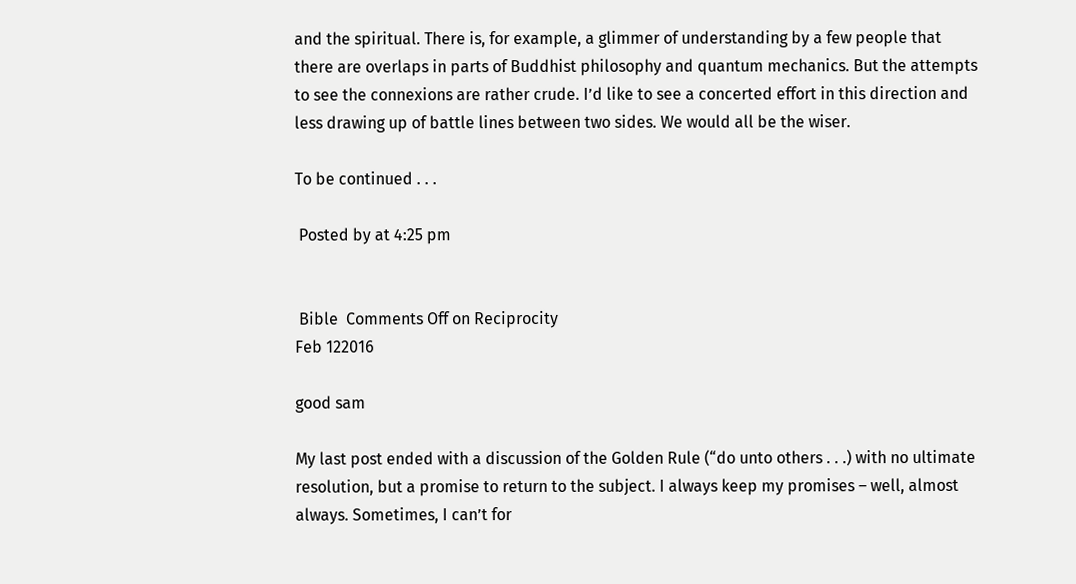and the spiritual. There is, for example, a glimmer of understanding by a few people that there are overlaps in parts of Buddhist philosophy and quantum mechanics. But the attempts to see the connexions are rather crude. I’d like to see a concerted effort in this direction and less drawing up of battle lines between two sides. We would all be the wiser.

To be continued . . .

 Posted by at 4:25 pm


 Bible  Comments Off on Reciprocity
Feb 122016

good sam

My last post ended with a discussion of the Golden Rule (“do unto others . . .) with no ultimate resolution, but a promise to return to the subject. I always keep my promises – well, almost always. Sometimes, I can’t for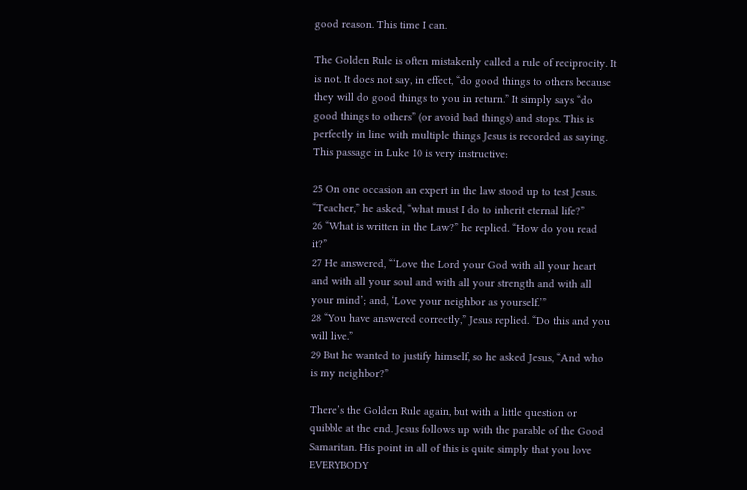good reason. This time I can.

The Golden Rule is often mistakenly called a rule of reciprocity. It is not. It does not say, in effect, “do good things to others because they will do good things to you in return.” It simply says “do good things to others” (or avoid bad things) and stops. This is perfectly in line with multiple things Jesus is recorded as saying. This passage in Luke 10 is very instructive:

25 On one occasion an expert in the law stood up to test Jesus. “Teacher,” he asked, “what must I do to inherit eternal life?”
26 “What is written in the Law?” he replied. “How do you read it?”
27 He answered, “‘Love the Lord your God with all your heart and with all your soul and with all your strength and with all your mind’; and, ‘Love your neighbor as yourself.’”
28 “You have answered correctly,” Jesus replied. “Do this and you will live.”
29 But he wanted to justify himself, so he asked Jesus, “And who is my neighbor?”

There’s the Golden Rule again, but with a little question or quibble at the end. Jesus follows up with the parable of the Good Samaritan. His point in all of this is quite simply that you love EVERYBODY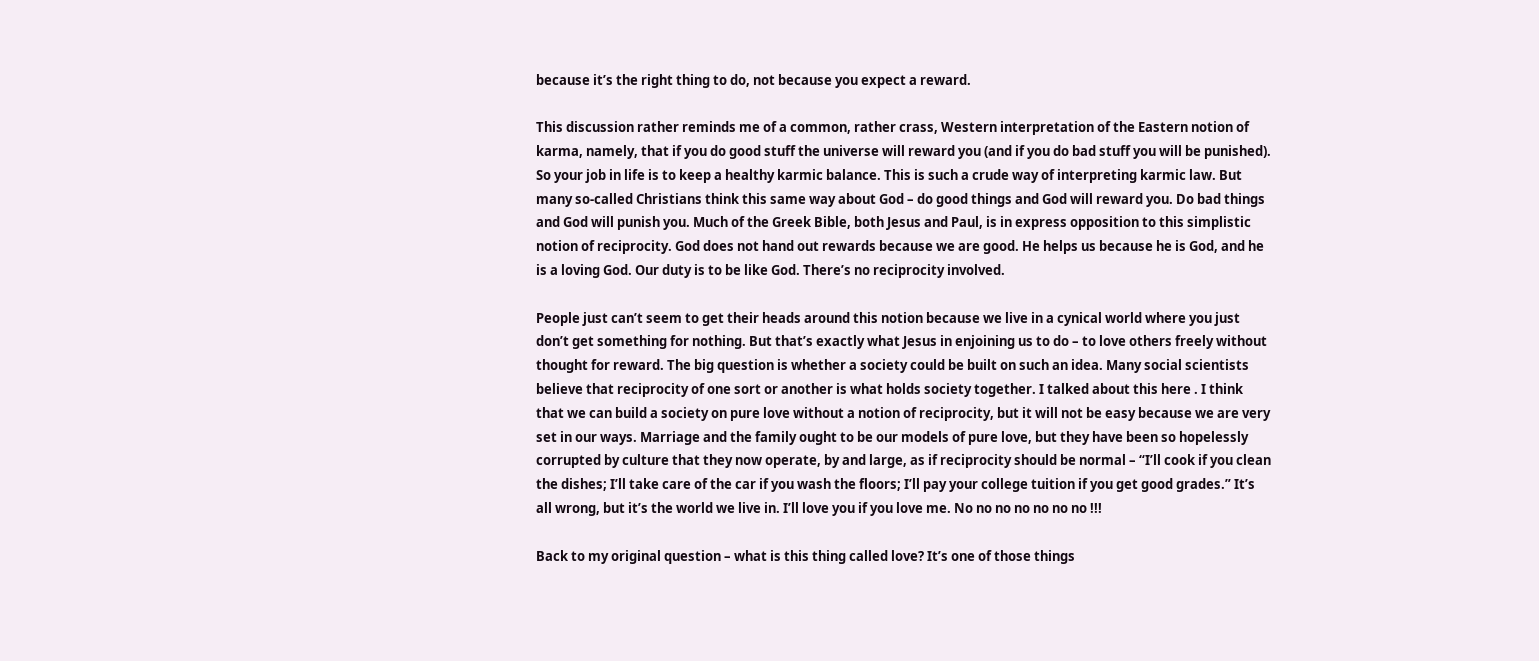because it’s the right thing to do, not because you expect a reward.

This discussion rather reminds me of a common, rather crass, Western interpretation of the Eastern notion of karma, namely, that if you do good stuff the universe will reward you (and if you do bad stuff you will be punished). So your job in life is to keep a healthy karmic balance. This is such a crude way of interpreting karmic law. But many so-called Christians think this same way about God – do good things and God will reward you. Do bad things and God will punish you. Much of the Greek Bible, both Jesus and Paul, is in express opposition to this simplistic notion of reciprocity. God does not hand out rewards because we are good. He helps us because he is God, and he is a loving God. Our duty is to be like God. There’s no reciprocity involved.

People just can’t seem to get their heads around this notion because we live in a cynical world where you just don’t get something for nothing. But that’s exactly what Jesus in enjoining us to do – to love others freely without thought for reward. The big question is whether a society could be built on such an idea. Many social scientists believe that reciprocity of one sort or another is what holds society together. I talked about this here . I think that we can build a society on pure love without a notion of reciprocity, but it will not be easy because we are very set in our ways. Marriage and the family ought to be our models of pure love, but they have been so hopelessly corrupted by culture that they now operate, by and large, as if reciprocity should be normal – “I’ll cook if you clean the dishes; I’ll take care of the car if you wash the floors; I’ll pay your college tuition if you get good grades.” It’s all wrong, but it’s the world we live in. I’ll love you if you love me. No no no no no no no !!!

Back to my original question – what is this thing called love? It’s one of those things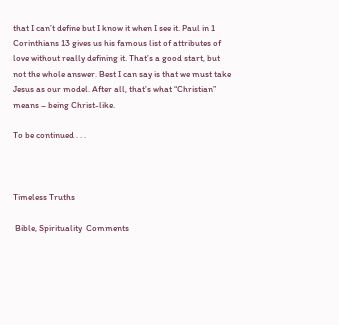that I can’t define but I know it when I see it. Paul in 1 Corinthians 13 gives us his famous list of attributes of love without really defining it. That’s a good start, but not the whole answer. Best I can say is that we must take Jesus as our model. After all, that’s what “Christian” means – being Christ-like.

To be continued . . .



Timeless Truths

 Bible, Spirituality  Comments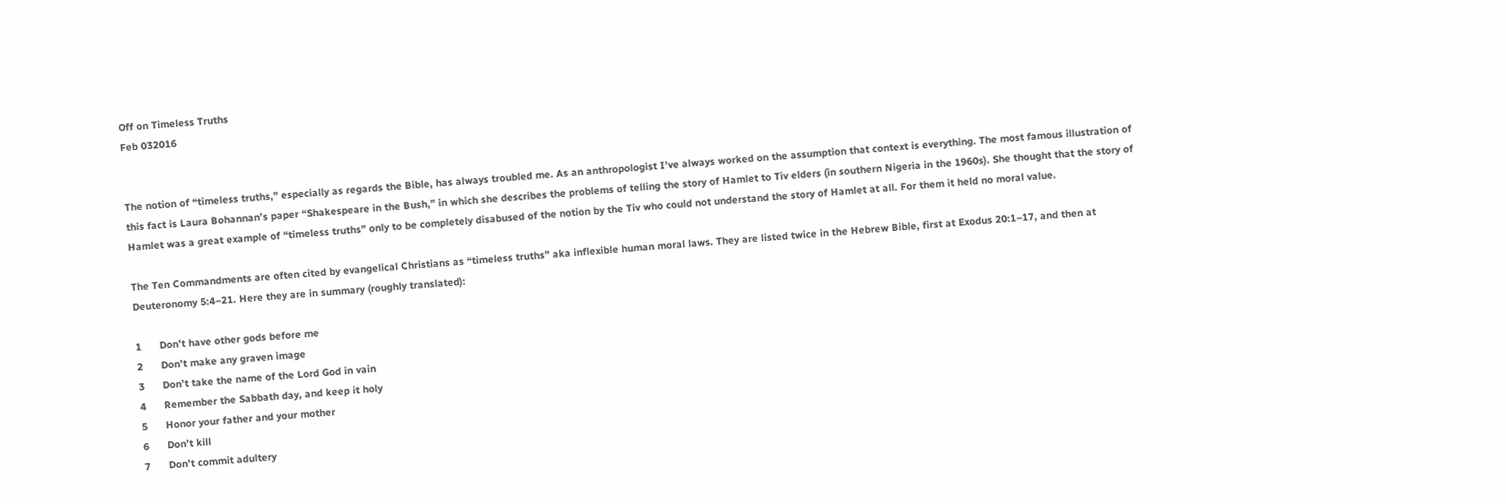Off on Timeless Truths
Feb 032016


The notion of “timeless truths,” especially as regards the Bible, has always troubled me. As an anthropologist I’ve always worked on the assumption that context is everything. The most famous illustration of this fact is Laura Bohannan’s paper “Shakespeare in the Bush,” in which she describes the problems of telling the story of Hamlet to Tiv elders (in southern Nigeria in the 1960s). She thought that the story of Hamlet was a great example of “timeless truths” only to be completely disabused of the notion by the Tiv who could not understand the story of Hamlet at all. For them it held no moral value.

The Ten Commandments are often cited by evangelical Christians as “timeless truths” aka inflexible human moral laws. They are listed twice in the Hebrew Bible, first at Exodus 20:1–17, and then at Deuteronomy 5:4–21. Here they are in summary (roughly translated):

1      Don’t have other gods before me
2      Don’t make any graven image
3      Don’t take the name of the Lord God in vain
4      Remember the Sabbath day, and keep it holy
5      Honor your father and your mother
6      Don’t kill
7      Don’t commit adultery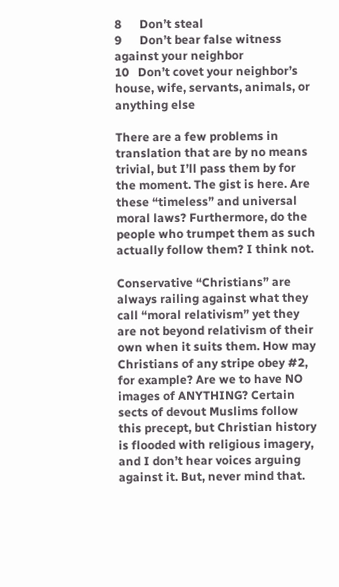8      Don’t steal
9      Don’t bear false witness against your neighbor
10   Don’t covet your neighbor’s house, wife, servants, animals, or anything else

There are a few problems in translation that are by no means trivial, but I’ll pass them by for the moment. The gist is here. Are these “timeless” and universal moral laws? Furthermore, do the people who trumpet them as such actually follow them? I think not.

Conservative “Christians” are always railing against what they call “moral relativism” yet they are not beyond relativism of their own when it suits them. How may Christians of any stripe obey #2, for example? Are we to have NO images of ANYTHING? Certain sects of devout Muslims follow this precept, but Christian history is flooded with religious imagery, and I don’t hear voices arguing against it. But, never mind that.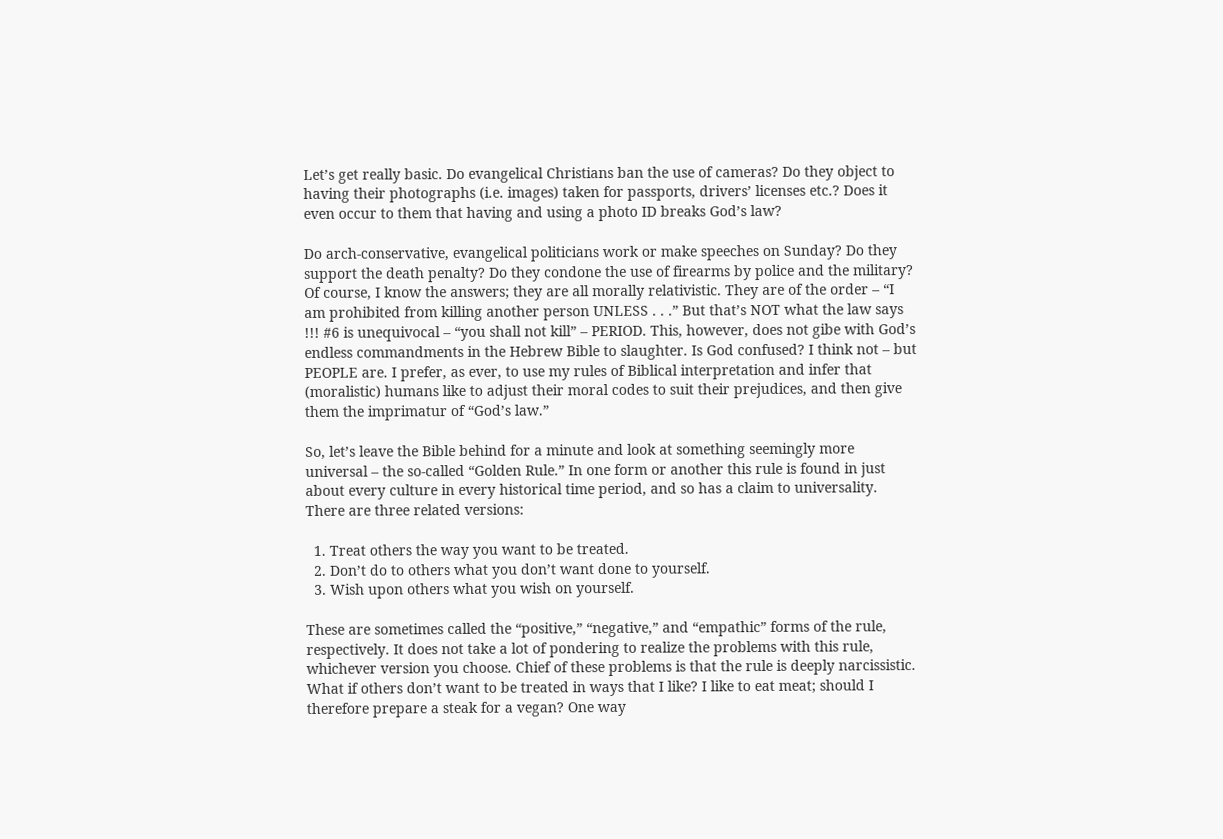Let’s get really basic. Do evangelical Christians ban the use of cameras? Do they object to having their photographs (i.e. images) taken for passports, drivers’ licenses etc.? Does it even occur to them that having and using a photo ID breaks God’s law?

Do arch-conservative, evangelical politicians work or make speeches on Sunday? Do they support the death penalty? Do they condone the use of firearms by police and the military? Of course, I know the answers; they are all morally relativistic. They are of the order – “I am prohibited from killing another person UNLESS . . .” But that’s NOT what the law says !!! #6 is unequivocal – “you shall not kill” – PERIOD. This, however, does not gibe with God’s endless commandments in the Hebrew Bible to slaughter. Is God confused? I think not – but PEOPLE are. I prefer, as ever, to use my rules of Biblical interpretation and infer that (moralistic) humans like to adjust their moral codes to suit their prejudices, and then give them the imprimatur of “God’s law.”

So, let’s leave the Bible behind for a minute and look at something seemingly more universal – the so-called “Golden Rule.” In one form or another this rule is found in just about every culture in every historical time period, and so has a claim to universality. There are three related versions:

  1. Treat others the way you want to be treated.
  2. Don’t do to others what you don’t want done to yourself.
  3. Wish upon others what you wish on yourself.

These are sometimes called the “positive,” “negative,” and “empathic” forms of the rule, respectively. It does not take a lot of pondering to realize the problems with this rule, whichever version you choose. Chief of these problems is that the rule is deeply narcissistic. What if others don’t want to be treated in ways that I like? I like to eat meat; should I therefore prepare a steak for a vegan? One way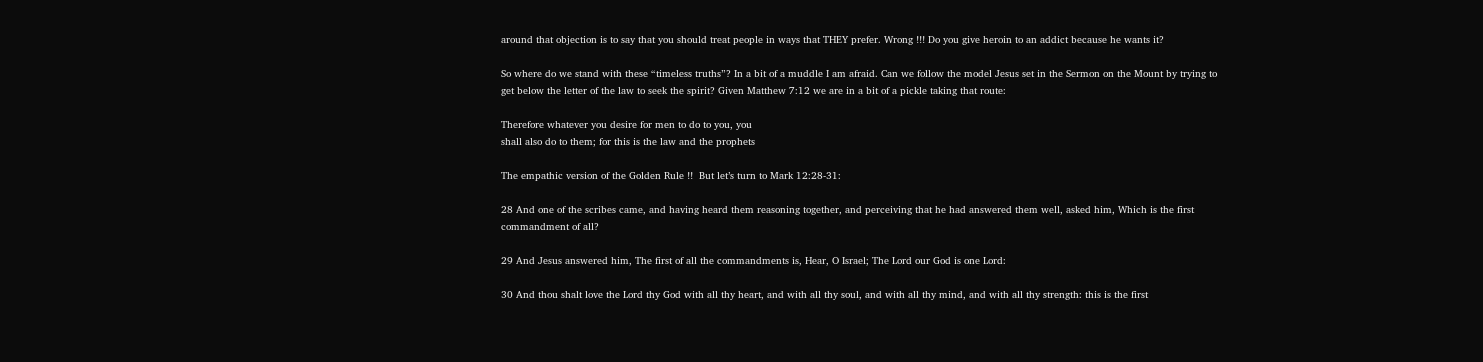around that objection is to say that you should treat people in ways that THEY prefer. Wrong !!! Do you give heroin to an addict because he wants it?

So where do we stand with these “timeless truths”? In a bit of a muddle I am afraid. Can we follow the model Jesus set in the Sermon on the Mount by trying to get below the letter of the law to seek the spirit? Given Matthew 7:12 we are in a bit of a pickle taking that route:

Therefore whatever you desire for men to do to you, you
shall also do to them; for this is the law and the prophets

The empathic version of the Golden Rule !!  But let’s turn to Mark 12:28-31:

28 And one of the scribes came, and having heard them reasoning together, and perceiving that he had answered them well, asked him, Which is the first commandment of all?

29 And Jesus answered him, The first of all the commandments is, Hear, O Israel; The Lord our God is one Lord:

30 And thou shalt love the Lord thy God with all thy heart, and with all thy soul, and with all thy mind, and with all thy strength: this is the first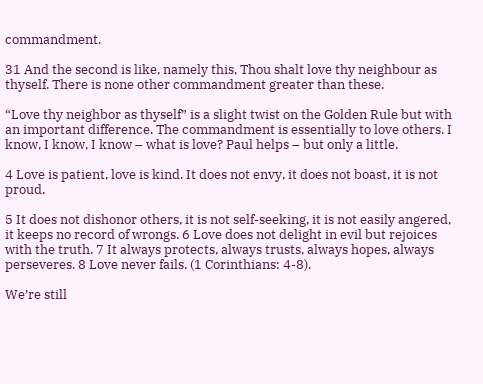commandment.

31 And the second is like, namely this, Thou shalt love thy neighbour as thyself. There is none other commandment greater than these.

“Love thy neighbor as thyself” is a slight twist on the Golden Rule but with an important difference. The commandment is essentially to love others. I know, I know, I know – what is love? Paul helps – but only a little.

4 Love is patient, love is kind. It does not envy, it does not boast, it is not proud.

5 It does not dishonor others, it is not self-seeking, it is not easily angered, it keeps no record of wrongs. 6 Love does not delight in evil but rejoices with the truth. 7 It always protects, always trusts, always hopes, always perseveres. 8 Love never fails. (1 Corinthians: 4-8).

We’re still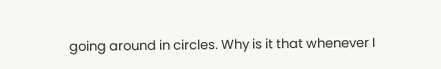going around in circles. Why is it that whenever I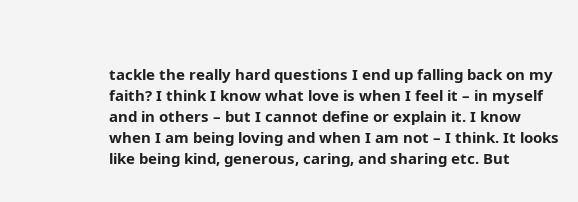tackle the really hard questions I end up falling back on my faith? I think I know what love is when I feel it – in myself and in others – but I cannot define or explain it. I know when I am being loving and when I am not – I think. It looks like being kind, generous, caring, and sharing etc. But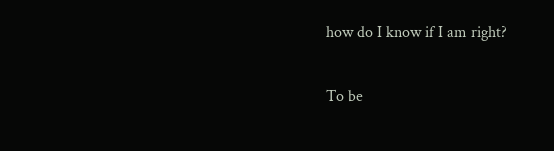how do I know if I am right?

To be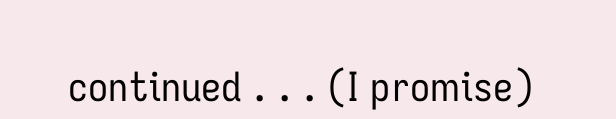continued . . . (I promise)